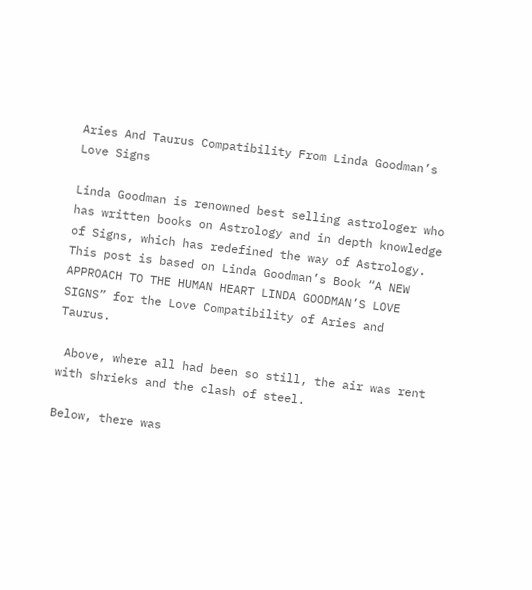Aries And Taurus Compatibility From Linda Goodman’s Love Signs

Linda Goodman is renowned best selling astrologer who has written books on Astrology and in depth knowledge of Signs, which has redefined the way of Astrology. This post is based on Linda Goodman’s Book “A NEW APPROACH TO THE HUMAN HEART LINDA GOODMAN’S LOVE  SIGNS” for the Love Compatibility of Aries and Taurus.

 Above, where all had been so still, the air was rent with shrieks and the clash of steel.

Below, there was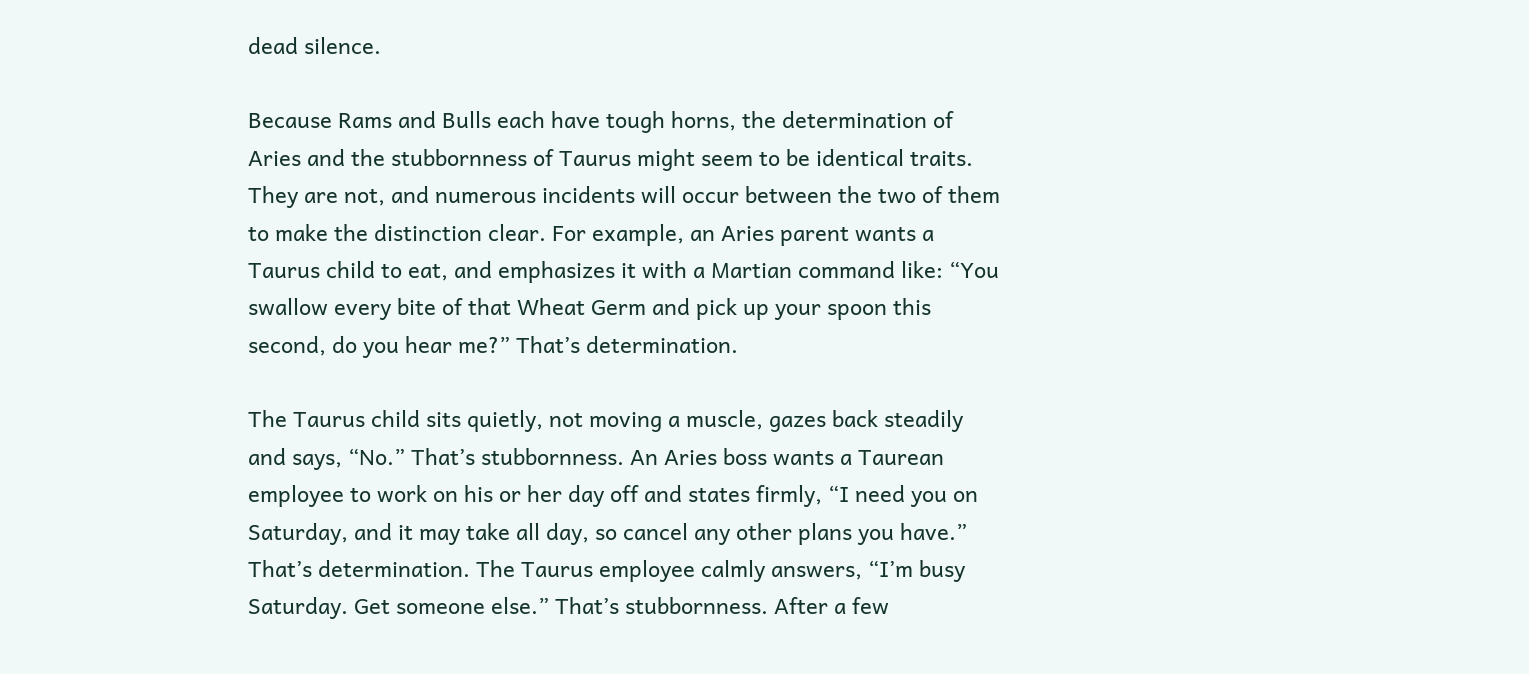dead silence.

Because Rams and Bulls each have tough horns, the determination of Aries and the stubbornness of Taurus might seem to be identical traits. They are not, and numerous incidents will occur between the two of them to make the distinction clear. For example, an Aries parent wants a Taurus child to eat, and emphasizes it with a Martian command like: “You swallow every bite of that Wheat Germ and pick up your spoon this second, do you hear me?” That’s determination.

The Taurus child sits quietly, not moving a muscle, gazes back steadily and says, “No.” That’s stubbornness. An Aries boss wants a Taurean employee to work on his or her day off and states firmly, “I need you on Saturday, and it may take all day, so cancel any other plans you have.” That’s determination. The Taurus employee calmly answers, “I’m busy Saturday. Get someone else.” That’s stubbornness. After a few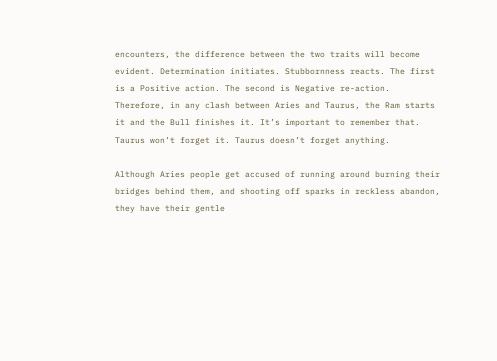encounters, the difference between the two traits will become evident. Determination initiates. Stubbornness reacts. The first is a Positive action. The second is Negative re-action. Therefore, in any clash between Aries and Taurus, the Ram starts it and the Bull finishes it. It’s important to remember that. Taurus won’t forget it. Taurus doesn’t forget anything.

Although Aries people get accused of running around burning their bridges behind them, and shooting off sparks in reckless abandon, they have their gentle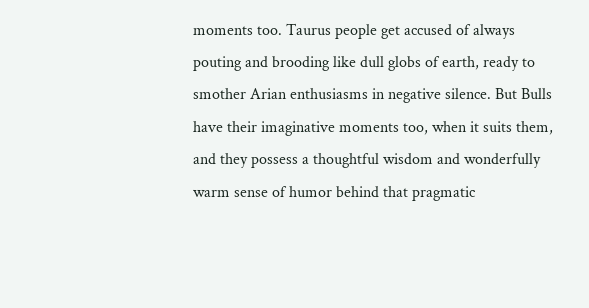moments too. Taurus people get accused of always pouting and brooding like dull globs of earth, ready to smother Arian enthusiasms in negative silence. But Bulls have their imaginative moments too, when it suits them, and they possess a thoughtful wisdom and wonderfully warm sense of humor behind that pragmatic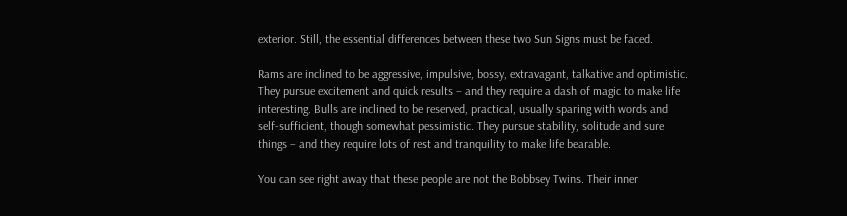exterior. Still, the essential differences between these two Sun Signs must be faced.

Rams are inclined to be aggressive, impulsive, bossy, extravagant, talkative and optimistic. They pursue excitement and quick results – and they require a dash of magic to make life interesting. Bulls are inclined to be reserved, practical, usually sparing with words and self-sufficient, though somewhat pessimistic. They pursue stability, solitude and sure things – and they require lots of rest and tranquility to make life bearable.

You can see right away that these people are not the Bobbsey Twins. Their inner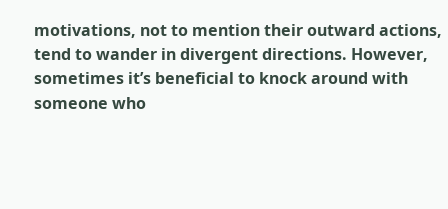motivations, not to mention their outward actions, tend to wander in divergent directions. However, sometimes it’s beneficial to knock around with someone who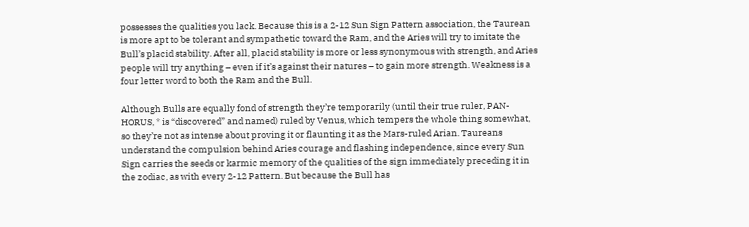possesses the qualities you lack. Because this is a 2-12 Sun Sign Pattern association, the Taurean is more apt to be tolerant and sympathetic toward the Ram, and the Aries will try to imitate the Bull’s placid stability. After all, placid stability is more or less synonymous with strength, and Aries people will try anything – even if it’s against their natures – to gain more strength. Weakness is a four letter word to both the Ram and the Bull.

Although Bulls are equally fond of strength they’re temporarily (until their true ruler, PAN-HORUS, * is “discovered” and named) ruled by Venus, which tempers the whole thing somewhat, so they’re not as intense about proving it or flaunting it as the Mars-ruled Arian. Taureans understand the compulsion behind Aries courage and flashing independence, since every Sun Sign carries the seeds or karmic memory of the qualities of the sign immediately preceding it in the zodiac, as with every 2-12 Pattern. But because the Bull has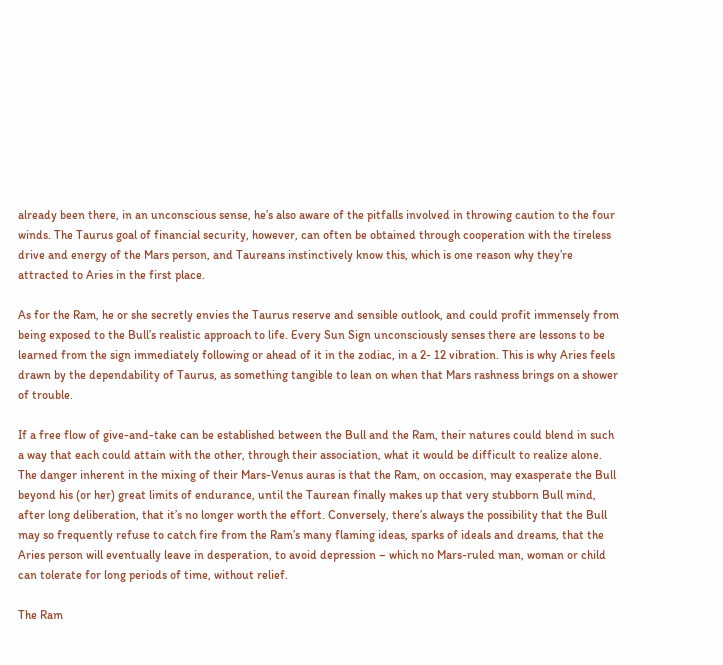already been there, in an unconscious sense, he’s also aware of the pitfalls involved in throwing caution to the four winds. The Taurus goal of financial security, however, can often be obtained through cooperation with the tireless drive and energy of the Mars person, and Taureans instinctively know this, which is one reason why they’re attracted to Aries in the first place.

As for the Ram, he or she secretly envies the Taurus reserve and sensible outlook, and could profit immensely from being exposed to the Bull’s realistic approach to life. Every Sun Sign unconsciously senses there are lessons to be learned from the sign immediately following or ahead of it in the zodiac, in a 2- 12 vibration. This is why Aries feels drawn by the dependability of Taurus, as something tangible to lean on when that Mars rashness brings on a shower of trouble.

If a free flow of give-and-take can be established between the Bull and the Ram, their natures could blend in such a way that each could attain with the other, through their association, what it would be difficult to realize alone. The danger inherent in the mixing of their Mars-Venus auras is that the Ram, on occasion, may exasperate the Bull beyond his (or her) great limits of endurance, until the Taurean finally makes up that very stubborn Bull mind, after long deliberation, that it’s no longer worth the effort. Conversely, there’s always the possibility that the Bull may so frequently refuse to catch fire from the Ram’s many flaming ideas, sparks of ideals and dreams, that the Aries person will eventually leave in desperation, to avoid depression – which no Mars-ruled man, woman or child can tolerate for long periods of time, without relief.

The Ram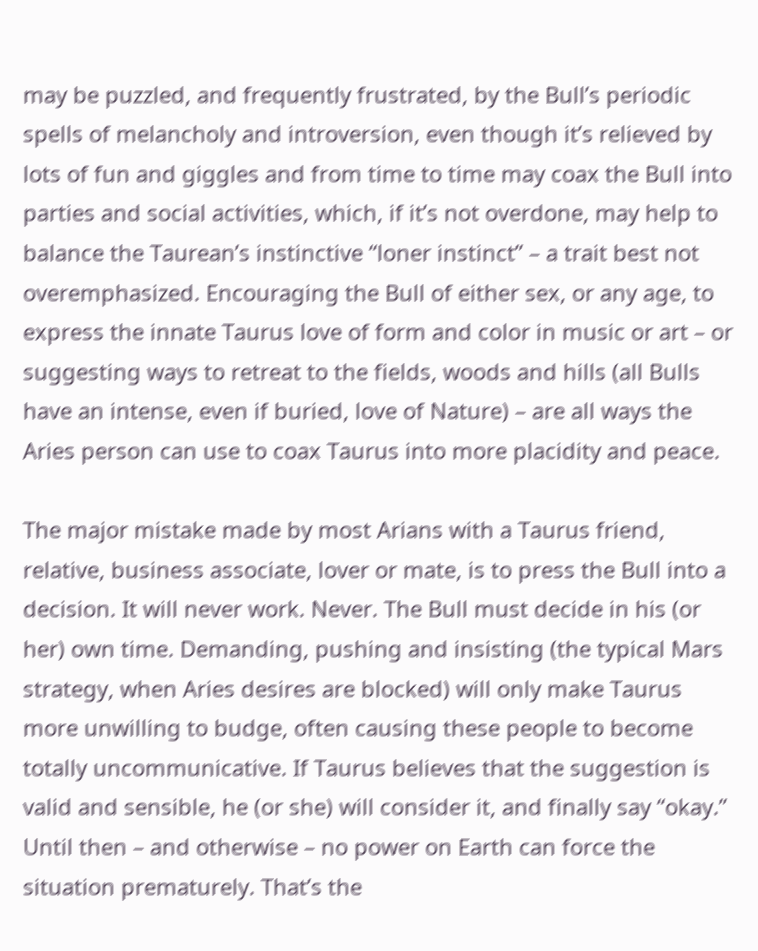may be puzzled, and frequently frustrated, by the Bull’s periodic spells of melancholy and introversion, even though it’s relieved by lots of fun and giggles and from time to time may coax the Bull into parties and social activities, which, if it’s not overdone, may help to balance the Taurean’s instinctive “loner instinct” – a trait best not overemphasized. Encouraging the Bull of either sex, or any age, to express the innate Taurus love of form and color in music or art – or suggesting ways to retreat to the fields, woods and hills (all Bulls have an intense, even if buried, love of Nature) – are all ways the Aries person can use to coax Taurus into more placidity and peace.

The major mistake made by most Arians with a Taurus friend, relative, business associate, lover or mate, is to press the Bull into a decision. It will never work. Never. The Bull must decide in his (or her) own time. Demanding, pushing and insisting (the typical Mars strategy, when Aries desires are blocked) will only make Taurus more unwilling to budge, often causing these people to become totally uncommunicative. If Taurus believes that the suggestion is valid and sensible, he (or she) will consider it, and finally say “okay.” Until then – and otherwise – no power on Earth can force the situation prematurely. That’s the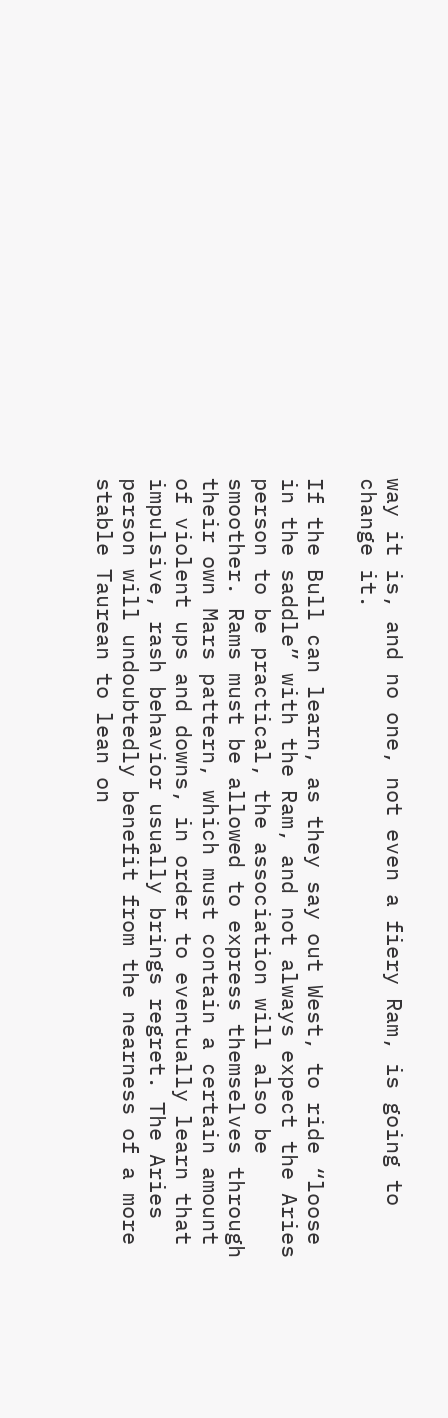way it is, and no one, not even a fiery Ram, is going to change it.

If the Bull can learn, as they say out West, to ride “loose in the saddle” with the Ram, and not always expect the Aries person to be practical, the association will also be smoother. Rams must be allowed to express themselves through their own Mars pattern, which must contain a certain amount of violent ups and downs, in order to eventually learn that impulsive, rash behavior usually brings regret. The Aries person will undoubtedly benefit from the nearness of a more stable Taurean to lean on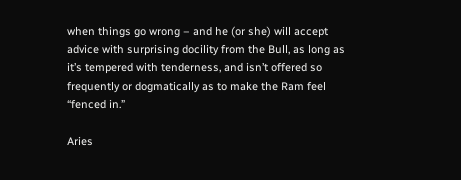when things go wrong – and he (or she) will accept advice with surprising docility from the Bull, as long as it’s tempered with tenderness, and isn’t offered so frequently or dogmatically as to make the Ram feel “fenced in.”

Aries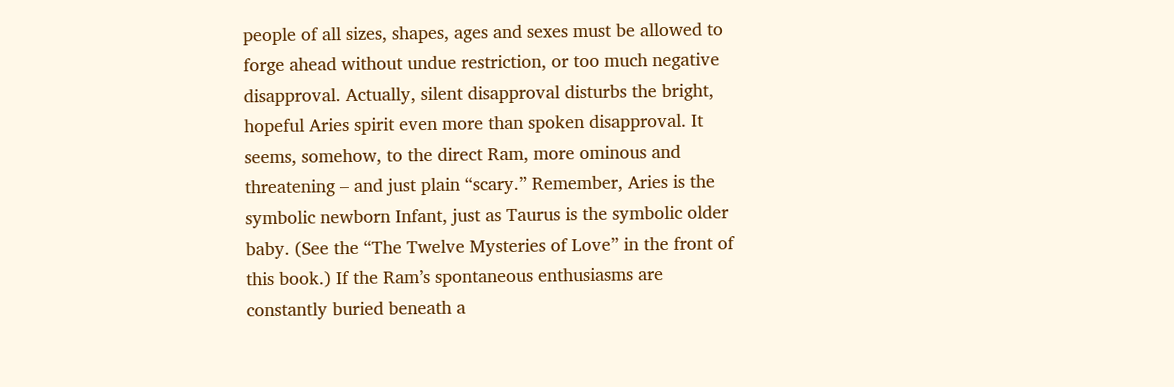people of all sizes, shapes, ages and sexes must be allowed to forge ahead without undue restriction, or too much negative disapproval. Actually, silent disapproval disturbs the bright, hopeful Aries spirit even more than spoken disapproval. It seems, somehow, to the direct Ram, more ominous and threatening – and just plain “scary.” Remember, Aries is the symbolic newborn Infant, just as Taurus is the symbolic older baby. (See the “The Twelve Mysteries of Love” in the front of this book.) If the Ram’s spontaneous enthusiasms are constantly buried beneath a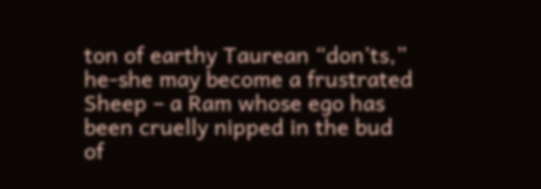ton of earthy Taurean “don’ts,” he-she may become a frustrated Sheep – a Ram whose ego has been cruelly nipped in the bud of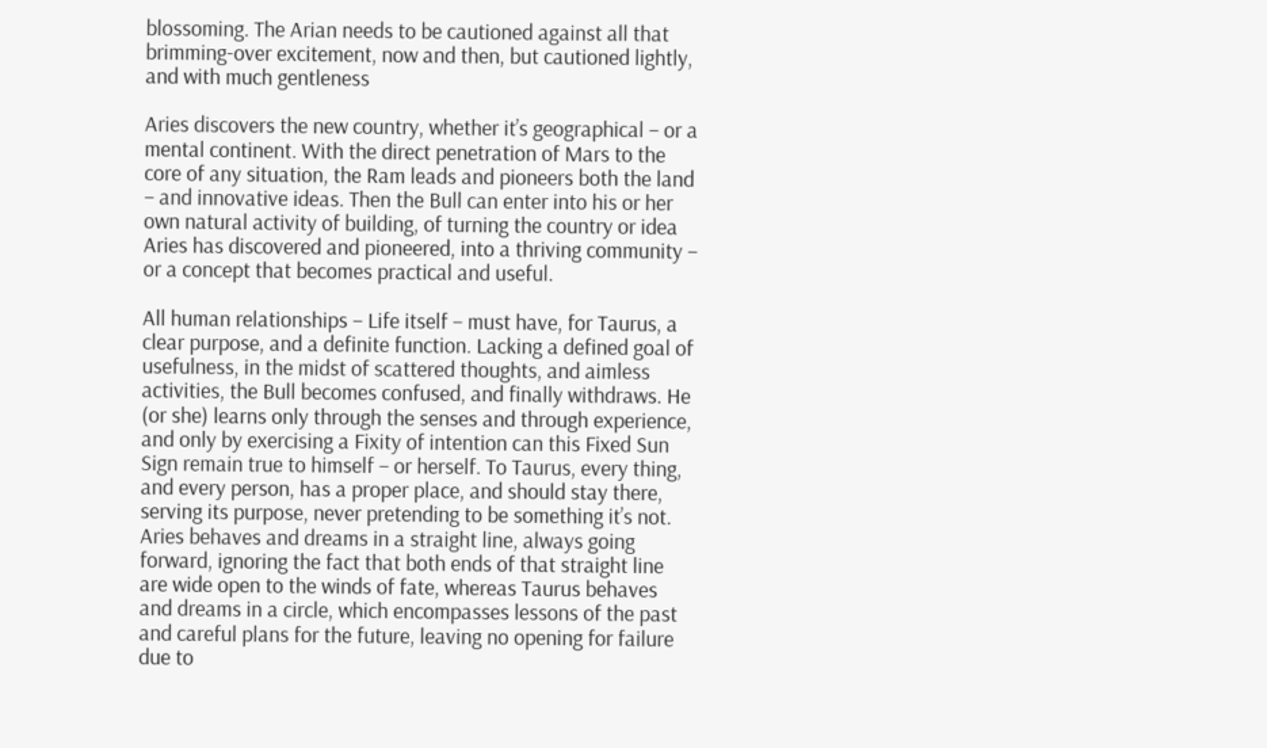blossoming. The Arian needs to be cautioned against all that brimming-over excitement, now and then, but cautioned lightly, and with much gentleness

Aries discovers the new country, whether it’s geographical – or a mental continent. With the direct penetration of Mars to the core of any situation, the Ram leads and pioneers both the land – and innovative ideas. Then the Bull can enter into his or her own natural activity of building, of turning the country or idea Aries has discovered and pioneered, into a thriving community – or a concept that becomes practical and useful.

All human relationships – Life itself – must have, for Taurus, a clear purpose, and a definite function. Lacking a defined goal of usefulness, in the midst of scattered thoughts, and aimless activities, the Bull becomes confused, and finally withdraws. He (or she) learns only through the senses and through experience, and only by exercising a Fixity of intention can this Fixed Sun Sign remain true to himself – or herself. To Taurus, every thing, and every person, has a proper place, and should stay there, serving its purpose, never pretending to be something it’s not. Aries behaves and dreams in a straight line, always going forward, ignoring the fact that both ends of that straight line are wide open to the winds of fate, whereas Taurus behaves and dreams in a circle, which encompasses lessons of the past and careful plans for the future, leaving no opening for failure due to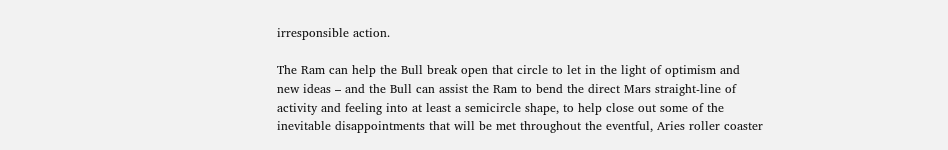irresponsible action.

The Ram can help the Bull break open that circle to let in the light of optimism and new ideas – and the Bull can assist the Ram to bend the direct Mars straight-line of activity and feeling into at least a semicircle shape, to help close out some of the inevitable disappointments that will be met throughout the eventful, Aries roller coaster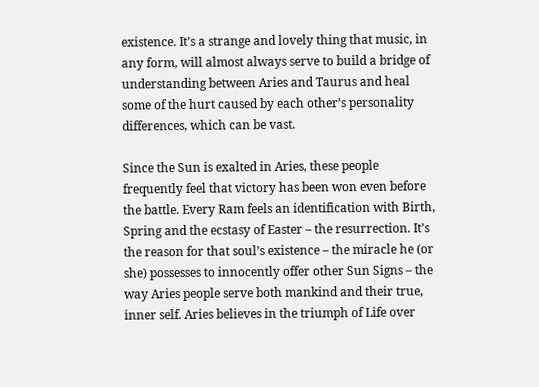existence. It’s a strange and lovely thing that music, in any form, will almost always serve to build a bridge of understanding between Aries and Taurus and heal some of the hurt caused by each other’s personality differences, which can be vast.

Since the Sun is exalted in Aries, these people frequently feel that victory has been won even before the battle. Every Ram feels an identification with Birth, Spring and the ecstasy of Easter – the resurrection. It’s the reason for that soul’s existence – the miracle he (or she) possesses to innocently offer other Sun Signs – the way Aries people serve both mankind and their true, inner self. Aries believes in the triumph of Life over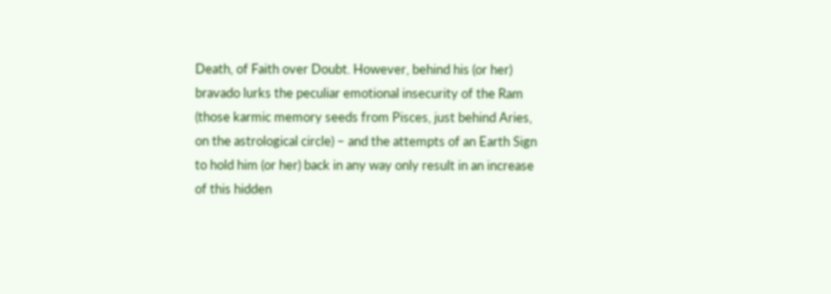Death, of Faith over Doubt. However, behind his (or her) bravado lurks the peculiar emotional insecurity of the Ram (those karmic memory seeds from Pisces, just behind Aries, on the astrological circle) – and the attempts of an Earth Sign to hold him (or her) back in any way only result in an increase of this hidden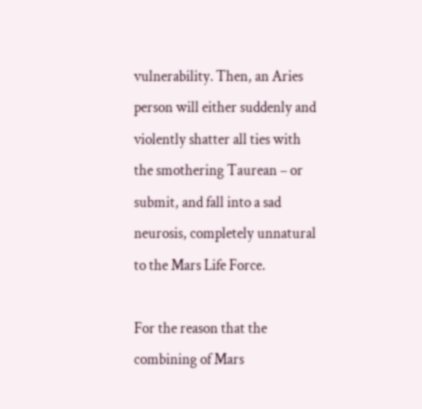vulnerability. Then, an Aries person will either suddenly and violently shatter all ties with the smothering Taurean – or submit, and fall into a sad neurosis, completely unnatural to the Mars Life Force.

For the reason that the combining of Mars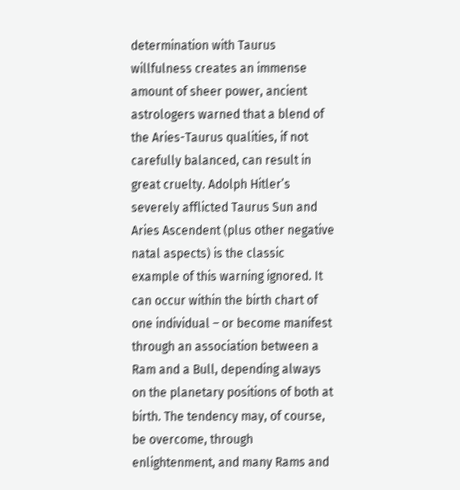determination with Taurus willfulness creates an immense amount of sheer power, ancient astrologers warned that a blend of the Aries-Taurus qualities, if not carefully balanced, can result in great cruelty. Adolph Hitler’s severely afflicted Taurus Sun and Aries Ascendent (plus other negative natal aspects) is the classic example of this warning ignored. It can occur within the birth chart of one individual – or become manifest through an association between a Ram and a Bull, depending always on the planetary positions of both at birth. The tendency may, of course, be overcome, through enlightenment, and many Rams and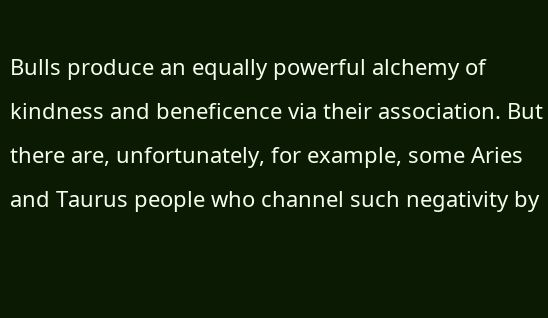Bulls produce an equally powerful alchemy of kindness and beneficence via their association. But there are, unfortunately, for example, some Aries and Taurus people who channel such negativity by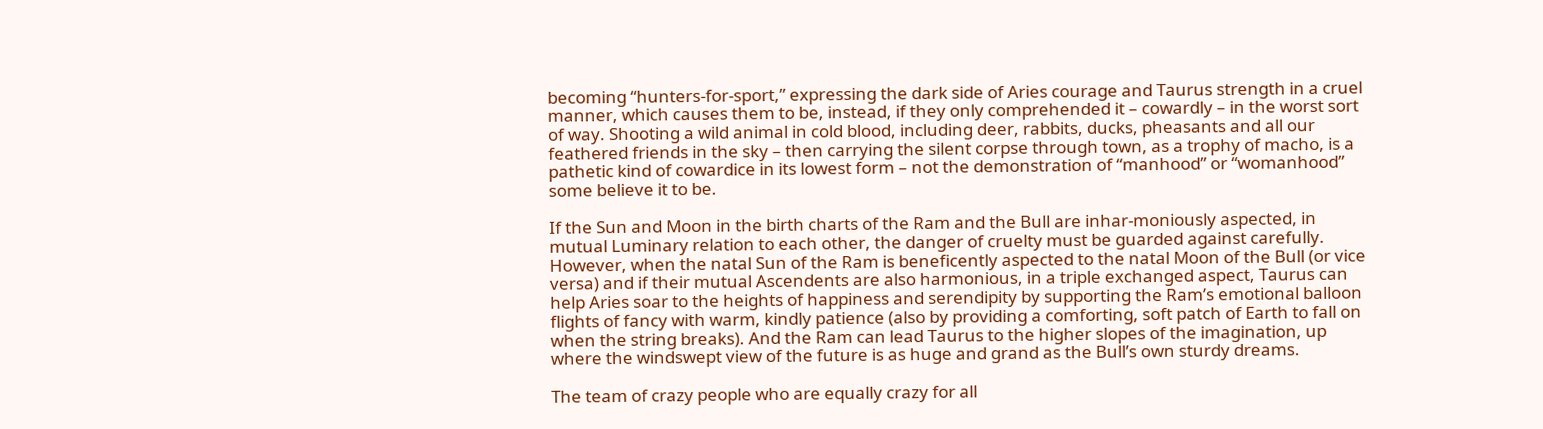becoming “hunters-for-sport,” expressing the dark side of Aries courage and Taurus strength in a cruel manner, which causes them to be, instead, if they only comprehended it – cowardly – in the worst sort of way. Shooting a wild animal in cold blood, including deer, rabbits, ducks, pheasants and all our feathered friends in the sky – then carrying the silent corpse through town, as a trophy of macho, is a pathetic kind of cowardice in its lowest form – not the demonstration of “manhood” or “womanhood” some believe it to be.

If the Sun and Moon in the birth charts of the Ram and the Bull are inhar-moniously aspected, in mutual Luminary relation to each other, the danger of cruelty must be guarded against carefully. However, when the natal Sun of the Ram is beneficently aspected to the natal Moon of the Bull (or vice versa) and if their mutual Ascendents are also harmonious, in a triple exchanged aspect, Taurus can help Aries soar to the heights of happiness and serendipity by supporting the Ram’s emotional balloon flights of fancy with warm, kindly patience (also by providing a comforting, soft patch of Earth to fall on when the string breaks). And the Ram can lead Taurus to the higher slopes of the imagination, up where the windswept view of the future is as huge and grand as the Bull’s own sturdy dreams.

The team of crazy people who are equally crazy for all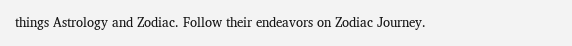things Astrology and Zodiac. Follow their endeavors on Zodiac Journey.